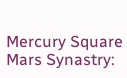Mercury Square Mars Synastry: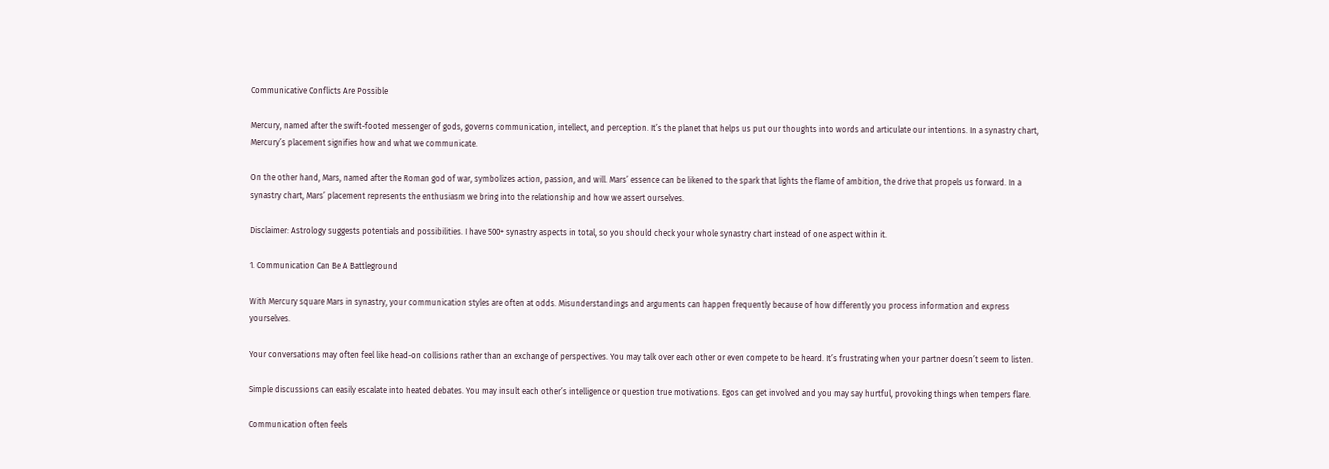Communicative Conflicts Are Possible

Mercury, named after the swift-footed messenger of gods, governs communication, intellect, and perception. It’s the planet that helps us put our thoughts into words and articulate our intentions. In a synastry chart, Mercury’s placement signifies how and what we communicate.

On the other hand, Mars, named after the Roman god of war, symbolizes action, passion, and will. Mars’ essence can be likened to the spark that lights the flame of ambition, the drive that propels us forward. In a synastry chart, Mars’ placement represents the enthusiasm we bring into the relationship and how we assert ourselves.

Disclaimer: Astrology suggests potentials and possibilities. I have 500+ synastry aspects in total, so you should check your whole synastry chart instead of one aspect within it.

1. Communication Can Be A Battleground

With Mercury square Mars in synastry, your communication styles are often at odds. Misunderstandings and arguments can happen frequently because of how differently you process information and express yourselves.

Your conversations may often feel like head-on collisions rather than an exchange of perspectives. You may talk over each other or even compete to be heard. It’s frustrating when your partner doesn’t seem to listen.

Simple discussions can easily escalate into heated debates. You may insult each other’s intelligence or question true motivations. Egos can get involved and you may say hurtful, provoking things when tempers flare.

Communication often feels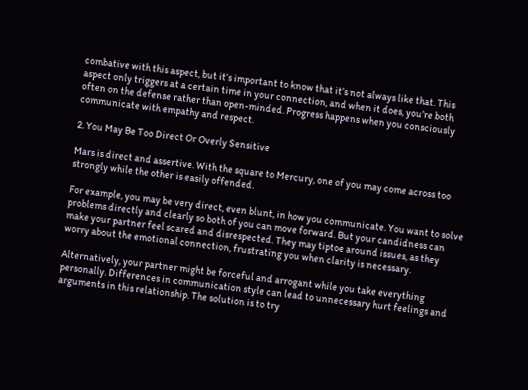combative with this aspect, but it’s important to know that it’s not always like that. This aspect only triggers at a certain time in your connection, and when it does, you’re both often on the defense rather than open-minded. Progress happens when you consciously communicate with empathy and respect.

2. You May Be Too Direct Or Overly Sensitive

Mars is direct and assertive. With the square to Mercury, one of you may come across too strongly while the other is easily offended.

For example, you may be very direct, even blunt, in how you communicate. You want to solve problems directly and clearly so both of you can move forward. But your candidness can make your partner feel scared and disrespected. They may tiptoe around issues, as they worry about the emotional connection, frustrating you when clarity is necessary.

Alternatively, your partner might be forceful and arrogant while you take everything personally. Differences in communication style can lead to unnecessary hurt feelings and arguments in this relationship. The solution is to try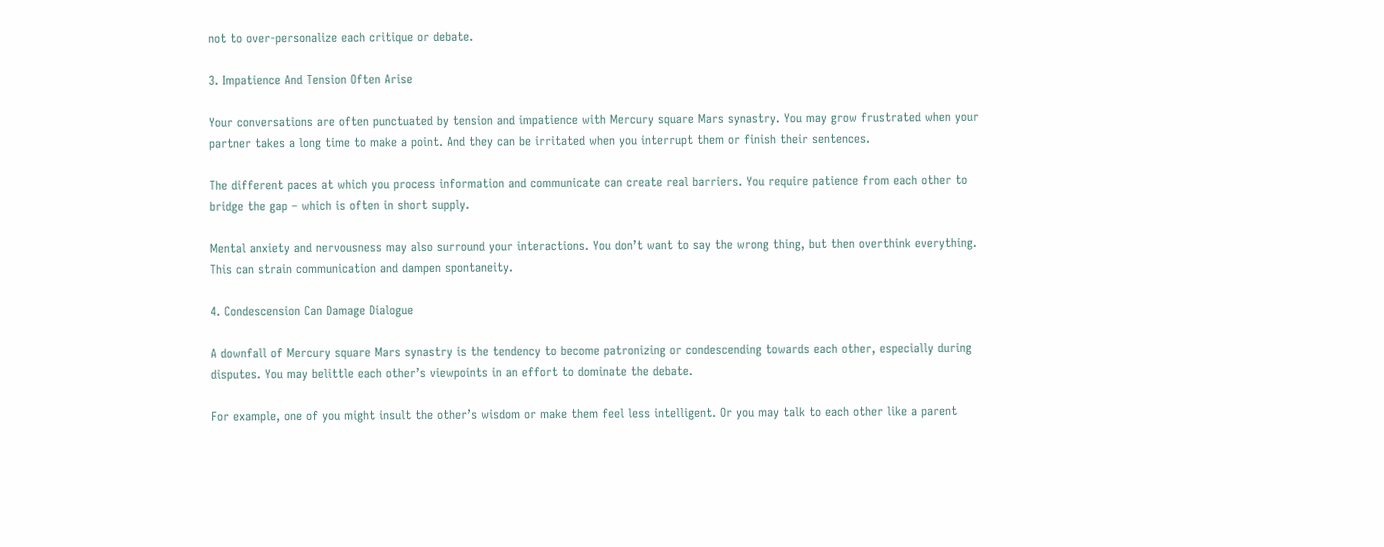not to over-personalize each critique or debate.

3. Impatience And Tension Often Arise

Your conversations are often punctuated by tension and impatience with Mercury square Mars synastry. You may grow frustrated when your partner takes a long time to make a point. And they can be irritated when you interrupt them or finish their sentences.

The different paces at which you process information and communicate can create real barriers. You require patience from each other to bridge the gap – which is often in short supply.

Mental anxiety and nervousness may also surround your interactions. You don’t want to say the wrong thing, but then overthink everything. This can strain communication and dampen spontaneity.

4. Condescension Can Damage Dialogue

A downfall of Mercury square Mars synastry is the tendency to become patronizing or condescending towards each other, especially during disputes. You may belittle each other’s viewpoints in an effort to dominate the debate.

For example, one of you might insult the other’s wisdom or make them feel less intelligent. Or you may talk to each other like a parent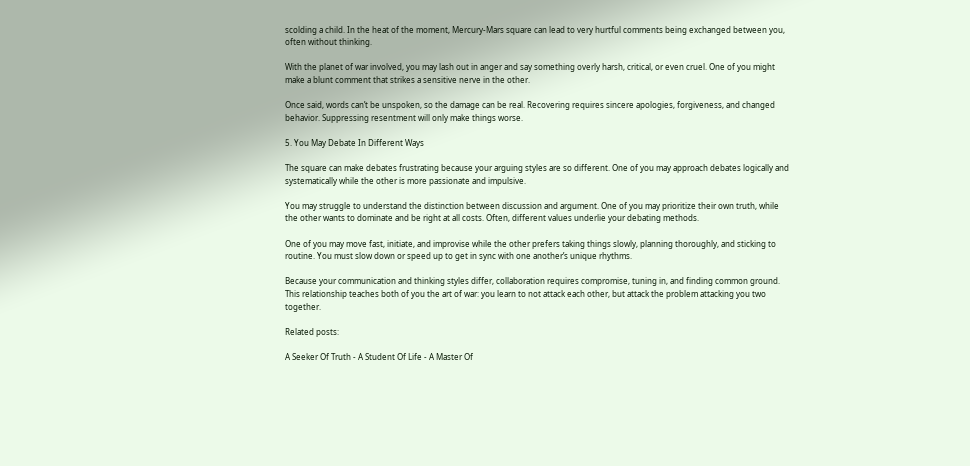scolding a child. In the heat of the moment, Mercury-Mars square can lead to very hurtful comments being exchanged between you, often without thinking.

With the planet of war involved, you may lash out in anger and say something overly harsh, critical, or even cruel. One of you might make a blunt comment that strikes a sensitive nerve in the other.

Once said, words can’t be unspoken, so the damage can be real. Recovering requires sincere apologies, forgiveness, and changed behavior. Suppressing resentment will only make things worse.

5. You May Debate In Different Ways

The square can make debates frustrating because your arguing styles are so different. One of you may approach debates logically and systematically while the other is more passionate and impulsive.

You may struggle to understand the distinction between discussion and argument. One of you may prioritize their own truth, while the other wants to dominate and be right at all costs. Often, different values underlie your debating methods.

One of you may move fast, initiate, and improvise while the other prefers taking things slowly, planning thoroughly, and sticking to routine. You must slow down or speed up to get in sync with one another’s unique rhythms.

Because your communication and thinking styles differ, collaboration requires compromise, tuning in, and finding common ground. This relationship teaches both of you the art of war: you learn to not attack each other, but attack the problem attacking you two together.

Related posts:

A Seeker Of Truth - A Student Of Life - A Master Of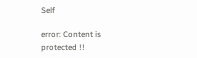Self

error: Content is protected !!